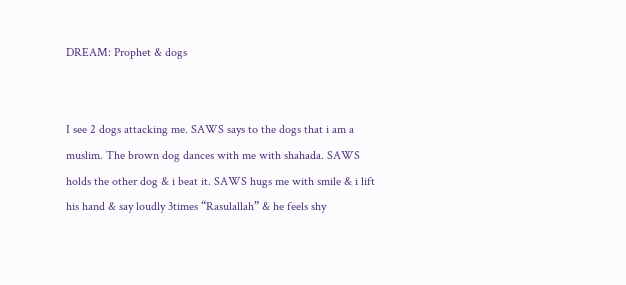DREAM: Prophet & dogs


I see 2 dogs attacking me. SAWS says to the dogs that i am a muslim. The brown dog dances with me with shahada. SAWS holds the other dog & i beat it. SAWS hugs me with smile & i lift his hand & say loudly 3times “Rasulallah” & he feels shy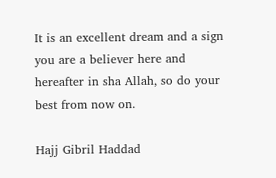It is an excellent dream and a sign you are a believer here and hereafter in sha Allah, so do your best from now on.

Hajj Gibril Haddad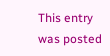This entry was posted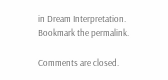in Dream Interpretation. Bookmark the permalink.

Comments are closed.